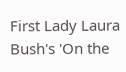First Lady Laura Bush's 'On the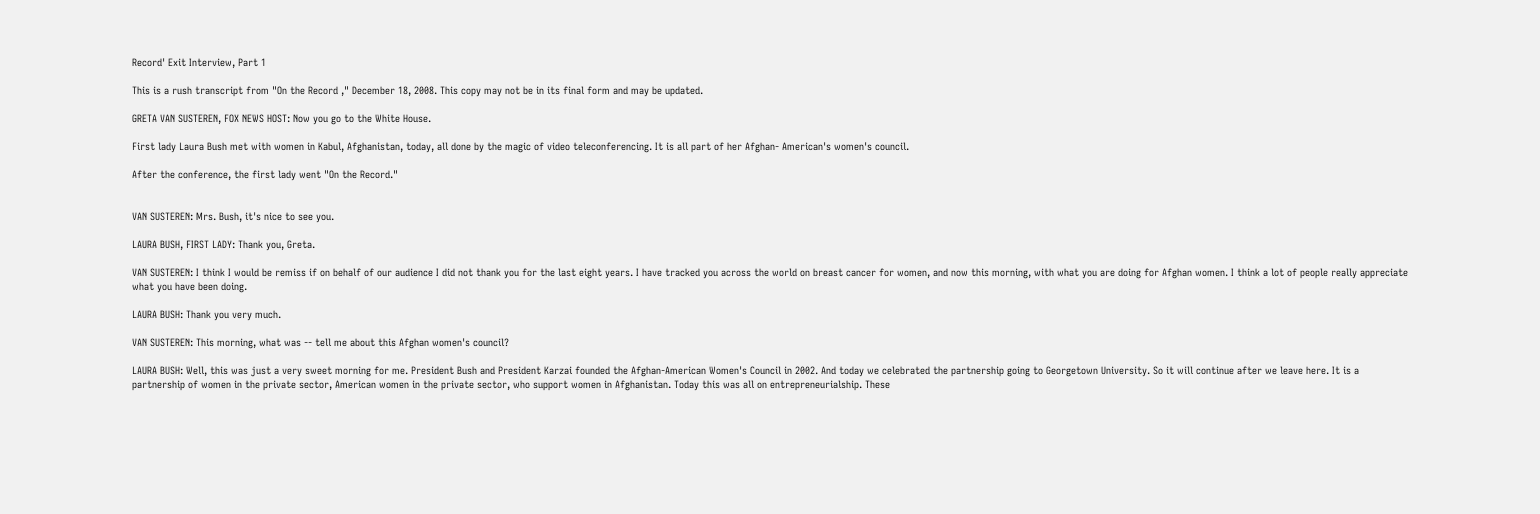Record' Exit Interview, Part 1

This is a rush transcript from "On the Record ," December 18, 2008. This copy may not be in its final form and may be updated.

GRETA VAN SUSTEREN, FOX NEWS HOST: Now you go to the White House.

First lady Laura Bush met with women in Kabul, Afghanistan, today, all done by the magic of video teleconferencing. It is all part of her Afghan- American's women's council.

After the conference, the first lady went "On the Record."


VAN SUSTEREN: Mrs. Bush, it's nice to see you.

LAURA BUSH, FIRST LADY: Thank you, Greta.

VAN SUSTEREN: I think I would be remiss if on behalf of our audience I did not thank you for the last eight years. I have tracked you across the world on breast cancer for women, and now this morning, with what you are doing for Afghan women. I think a lot of people really appreciate what you have been doing.

LAURA BUSH: Thank you very much.

VAN SUSTEREN: This morning, what was -- tell me about this Afghan women's council?

LAURA BUSH: Well, this was just a very sweet morning for me. President Bush and President Karzai founded the Afghan-American Women's Council in 2002. And today we celebrated the partnership going to Georgetown University. So it will continue after we leave here. It is a partnership of women in the private sector, American women in the private sector, who support women in Afghanistan. Today this was all on entrepreneurialship. These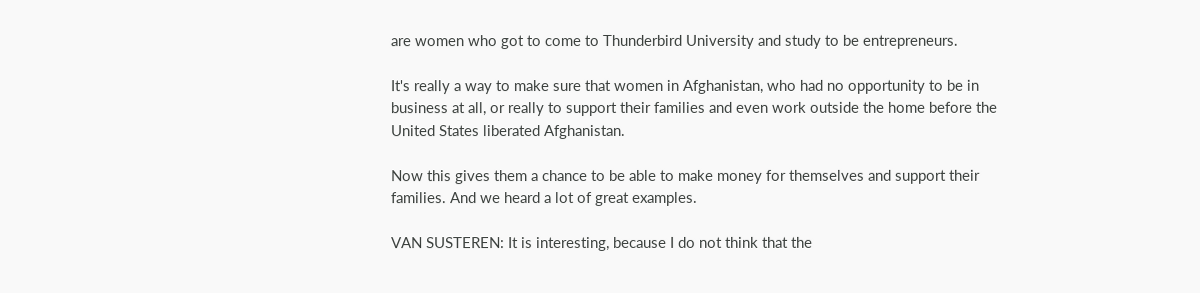are women who got to come to Thunderbird University and study to be entrepreneurs.

It's really a way to make sure that women in Afghanistan, who had no opportunity to be in business at all, or really to support their families and even work outside the home before the United States liberated Afghanistan.

Now this gives them a chance to be able to make money for themselves and support their families. And we heard a lot of great examples.

VAN SUSTEREN: It is interesting, because I do not think that the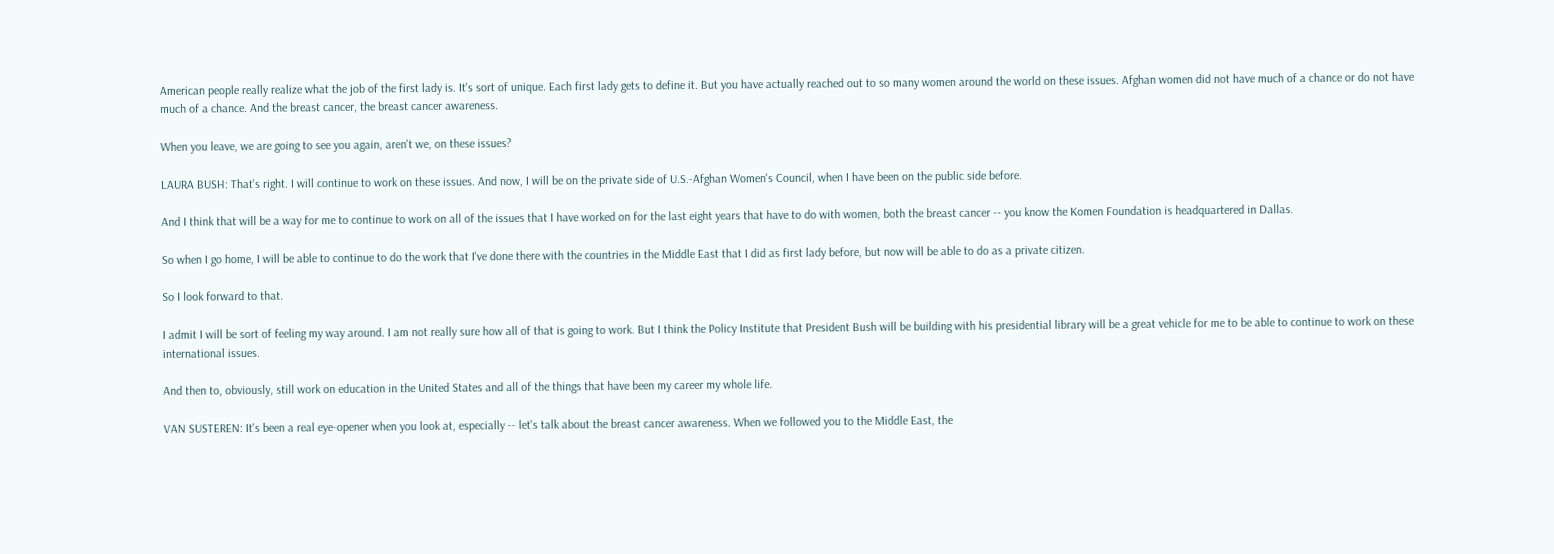American people really realize what the job of the first lady is. It's sort of unique. Each first lady gets to define it. But you have actually reached out to so many women around the world on these issues. Afghan women did not have much of a chance or do not have much of a chance. And the breast cancer, the breast cancer awareness.

When you leave, we are going to see you again, aren't we, on these issues?

LAURA BUSH: That's right. I will continue to work on these issues. And now, I will be on the private side of U.S.-Afghan Women's Council, when I have been on the public side before.

And I think that will be a way for me to continue to work on all of the issues that I have worked on for the last eight years that have to do with women, both the breast cancer -- you know the Komen Foundation is headquartered in Dallas.

So when I go home, I will be able to continue to do the work that I've done there with the countries in the Middle East that I did as first lady before, but now will be able to do as a private citizen.

So I look forward to that.

I admit I will be sort of feeling my way around. I am not really sure how all of that is going to work. But I think the Policy Institute that President Bush will be building with his presidential library will be a great vehicle for me to be able to continue to work on these international issues.

And then to, obviously, still work on education in the United States and all of the things that have been my career my whole life.

VAN SUSTEREN: It's been a real eye-opener when you look at, especially -- let's talk about the breast cancer awareness. When we followed you to the Middle East, the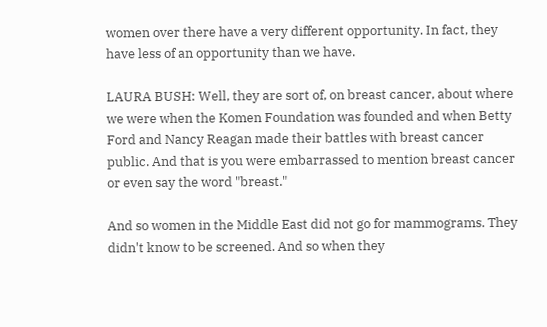women over there have a very different opportunity. In fact, they have less of an opportunity than we have.

LAURA BUSH: Well, they are sort of, on breast cancer, about where we were when the Komen Foundation was founded and when Betty Ford and Nancy Reagan made their battles with breast cancer public. And that is you were embarrassed to mention breast cancer or even say the word "breast."

And so women in the Middle East did not go for mammograms. They didn't know to be screened. And so when they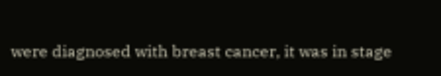were diagnosed with breast cancer, it was in stage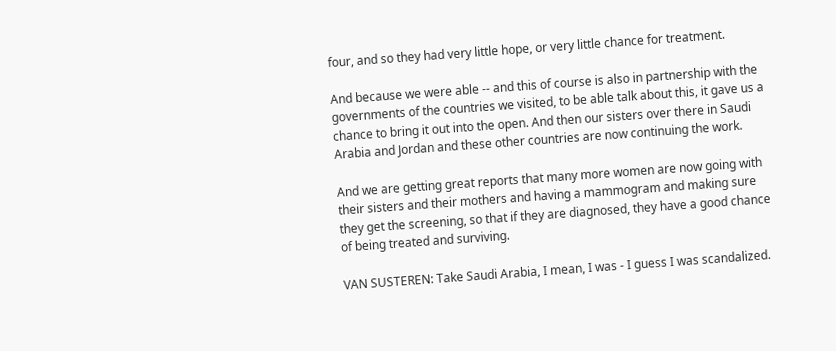four, and so they had very little hope, or very little chance for treatment.

And because we were able -- and this of course is also in partnership with the governments of the countries we visited, to be able talk about this, it gave us a chance to bring it out into the open. And then our sisters over there in Saudi Arabia and Jordan and these other countries are now continuing the work.

And we are getting great reports that many more women are now going with their sisters and their mothers and having a mammogram and making sure they get the screening, so that if they are diagnosed, they have a good chance of being treated and surviving.

VAN SUSTEREN: Take Saudi Arabia, I mean, I was - I guess I was scandalized.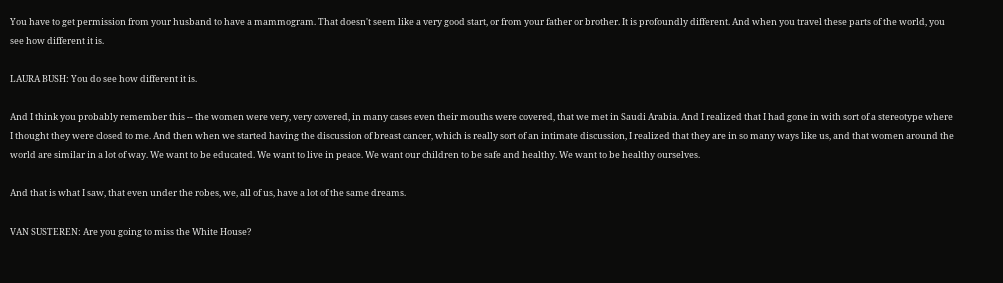You have to get permission from your husband to have a mammogram. That doesn't seem like a very good start, or from your father or brother. It is profoundly different. And when you travel these parts of the world, you see how different it is.

LAURA BUSH: You do see how different it is.

And I think you probably remember this -- the women were very, very covered, in many cases even their mouths were covered, that we met in Saudi Arabia. And I realized that I had gone in with sort of a stereotype where I thought they were closed to me. And then when we started having the discussion of breast cancer, which is really sort of an intimate discussion, I realized that they are in so many ways like us, and that women around the world are similar in a lot of way. We want to be educated. We want to live in peace. We want our children to be safe and healthy. We want to be healthy ourselves.

And that is what I saw, that even under the robes, we, all of us, have a lot of the same dreams.

VAN SUSTEREN: Are you going to miss the White House?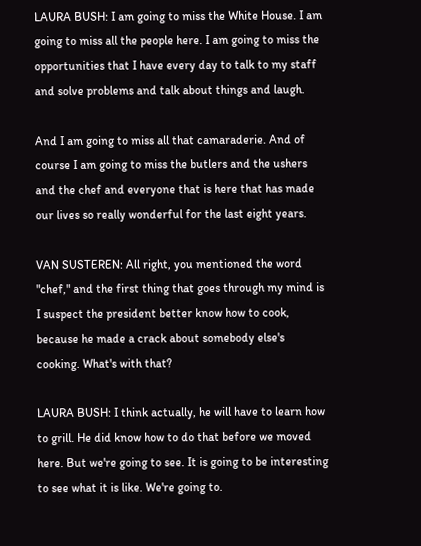LAURA BUSH: I am going to miss the White House. I am going to miss all the people here. I am going to miss the opportunities that I have every day to talk to my staff and solve problems and talk about things and laugh.

And I am going to miss all that camaraderie. And of course I am going to miss the butlers and the ushers and the chef and everyone that is here that has made our lives so really wonderful for the last eight years.

VAN SUSTEREN: All right, you mentioned the word "chef," and the first thing that goes through my mind is I suspect the president better know how to cook, because he made a crack about somebody else's cooking. What's with that?

LAURA BUSH: I think actually, he will have to learn how to grill. He did know how to do that before we moved here. But we're going to see. It is going to be interesting to see what it is like. We're going to.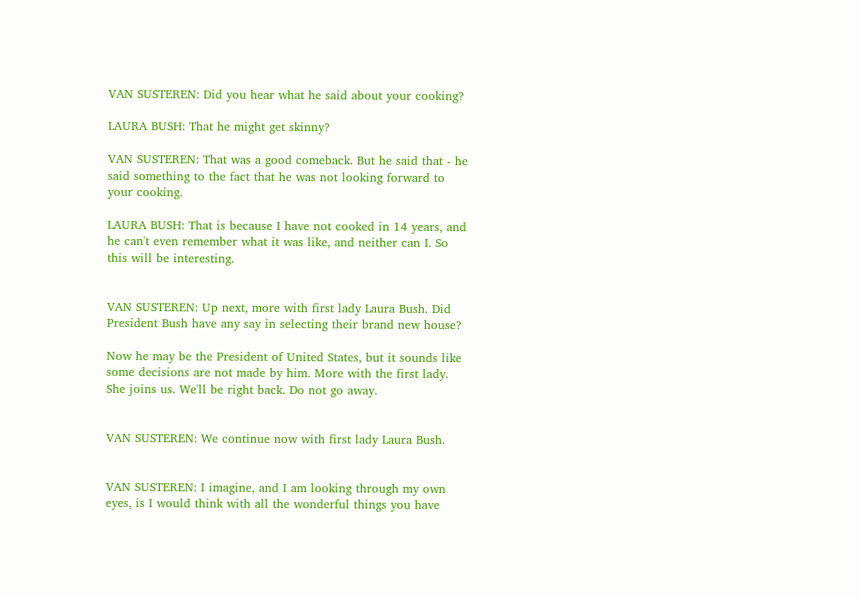VAN SUSTEREN: Did you hear what he said about your cooking?

LAURA BUSH: That he might get skinny?

VAN SUSTEREN: That was a good comeback. But he said that - he said something to the fact that he was not looking forward to your cooking.

LAURA BUSH: That is because I have not cooked in 14 years, and he can't even remember what it was like, and neither can I. So this will be interesting.


VAN SUSTEREN: Up next, more with first lady Laura Bush. Did President Bush have any say in selecting their brand new house?

Now he may be the President of United States, but it sounds like some decisions are not made by him. More with the first lady. She joins us. We'll be right back. Do not go away.


VAN SUSTEREN: We continue now with first lady Laura Bush.


VAN SUSTEREN: I imagine, and I am looking through my own eyes, is I would think with all the wonderful things you have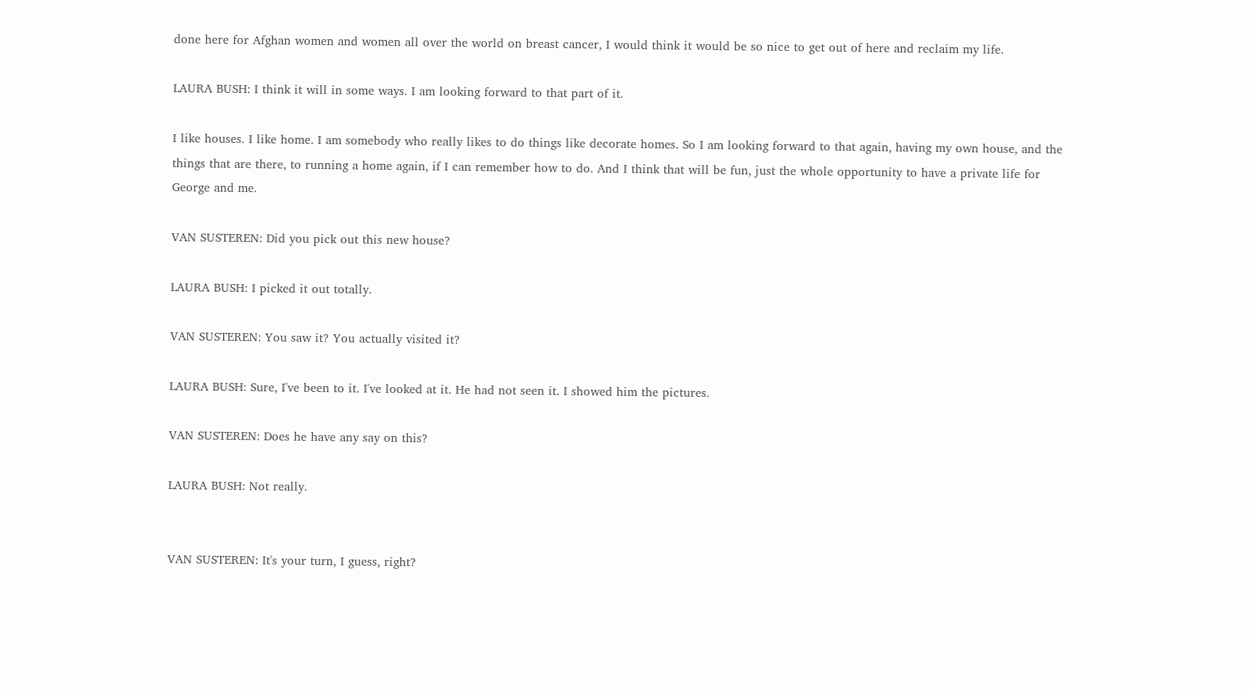done here for Afghan women and women all over the world on breast cancer, I would think it would be so nice to get out of here and reclaim my life.

LAURA BUSH: I think it will in some ways. I am looking forward to that part of it.

I like houses. I like home. I am somebody who really likes to do things like decorate homes. So I am looking forward to that again, having my own house, and the things that are there, to running a home again, if I can remember how to do. And I think that will be fun, just the whole opportunity to have a private life for George and me.

VAN SUSTEREN: Did you pick out this new house?

LAURA BUSH: I picked it out totally.

VAN SUSTEREN: You saw it? You actually visited it?

LAURA BUSH: Sure, I've been to it. I've looked at it. He had not seen it. I showed him the pictures.

VAN SUSTEREN: Does he have any say on this?

LAURA BUSH: Not really.


VAN SUSTEREN: It's your turn, I guess, right?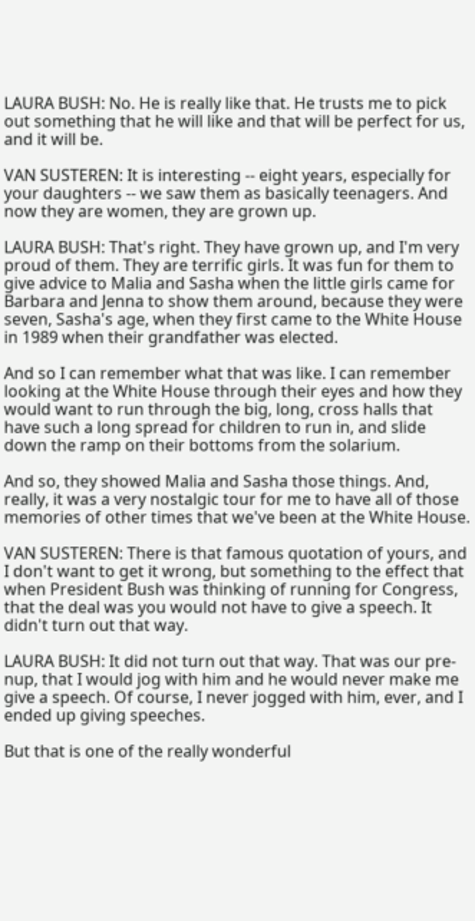LAURA BUSH: No. He is really like that. He trusts me to pick out something that he will like and that will be perfect for us, and it will be.

VAN SUSTEREN: It is interesting -- eight years, especially for your daughters -- we saw them as basically teenagers. And now they are women, they are grown up.

LAURA BUSH: That's right. They have grown up, and I'm very proud of them. They are terrific girls. It was fun for them to give advice to Malia and Sasha when the little girls came for Barbara and Jenna to show them around, because they were seven, Sasha's age, when they first came to the White House in 1989 when their grandfather was elected.

And so I can remember what that was like. I can remember looking at the White House through their eyes and how they would want to run through the big, long, cross halls that have such a long spread for children to run in, and slide down the ramp on their bottoms from the solarium.

And so, they showed Malia and Sasha those things. And, really, it was a very nostalgic tour for me to have all of those memories of other times that we've been at the White House.

VAN SUSTEREN: There is that famous quotation of yours, and I don't want to get it wrong, but something to the effect that when President Bush was thinking of running for Congress, that the deal was you would not have to give a speech. It didn't turn out that way.

LAURA BUSH: It did not turn out that way. That was our pre-nup, that I would jog with him and he would never make me give a speech. Of course, I never jogged with him, ever, and I ended up giving speeches.

But that is one of the really wonderful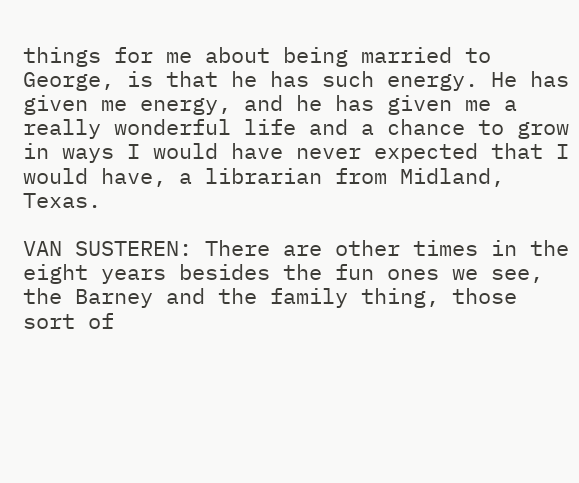things for me about being married to George, is that he has such energy. He has given me energy, and he has given me a really wonderful life and a chance to grow in ways I would have never expected that I would have, a librarian from Midland, Texas.

VAN SUSTEREN: There are other times in the eight years besides the fun ones we see, the Barney and the family thing, those sort of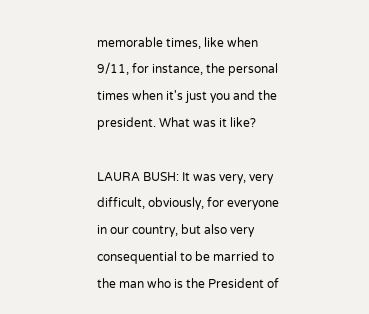memorable times, like when 9/11, for instance, the personal times when it's just you and the president. What was it like?

LAURA BUSH: It was very, very difficult, obviously, for everyone in our country, but also very consequential to be married to the man who is the President of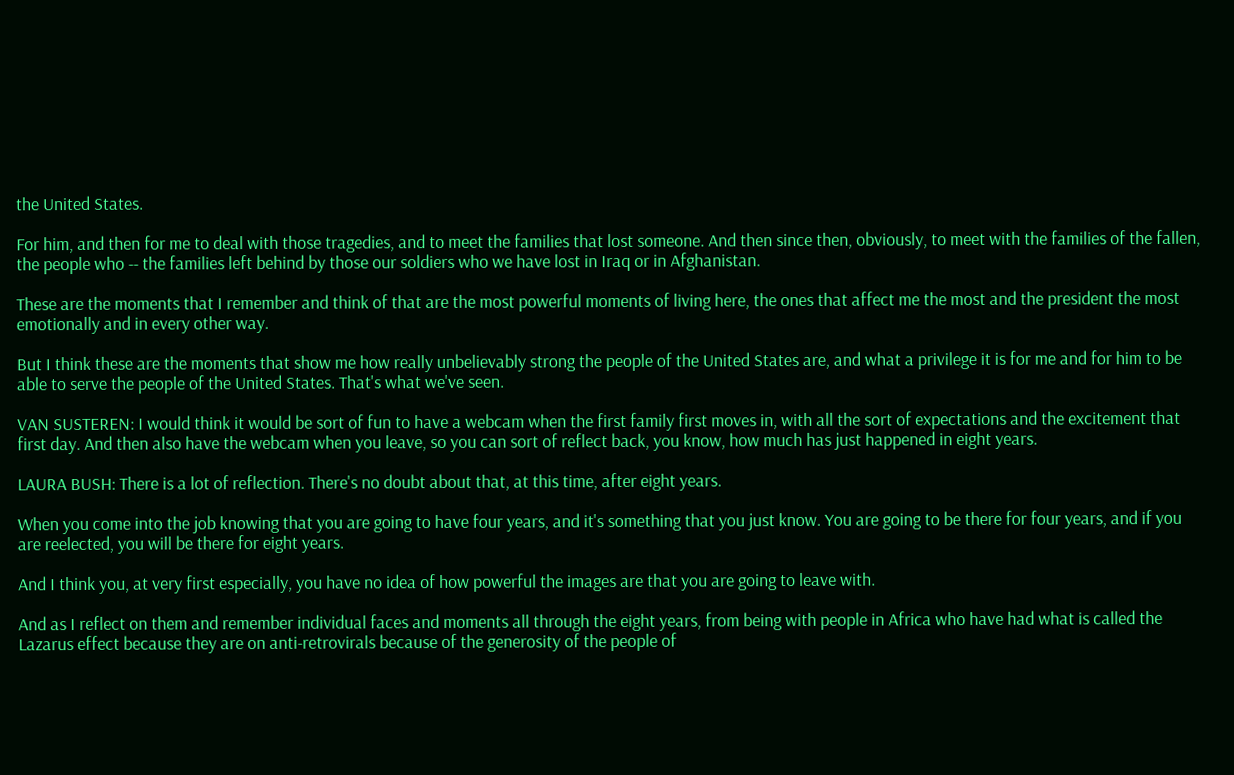the United States.

For him, and then for me to deal with those tragedies, and to meet the families that lost someone. And then since then, obviously, to meet with the families of the fallen, the people who -- the families left behind by those our soldiers who we have lost in Iraq or in Afghanistan.

These are the moments that I remember and think of that are the most powerful moments of living here, the ones that affect me the most and the president the most emotionally and in every other way.

But I think these are the moments that show me how really unbelievably strong the people of the United States are, and what a privilege it is for me and for him to be able to serve the people of the United States. That's what we've seen.

VAN SUSTEREN: I would think it would be sort of fun to have a webcam when the first family first moves in, with all the sort of expectations and the excitement that first day. And then also have the webcam when you leave, so you can sort of reflect back, you know, how much has just happened in eight years.

LAURA BUSH: There is a lot of reflection. There's no doubt about that, at this time, after eight years.

When you come into the job knowing that you are going to have four years, and it's something that you just know. You are going to be there for four years, and if you are reelected, you will be there for eight years.

And I think you, at very first especially, you have no idea of how powerful the images are that you are going to leave with.

And as I reflect on them and remember individual faces and moments all through the eight years, from being with people in Africa who have had what is called the Lazarus effect because they are on anti-retrovirals because of the generosity of the people of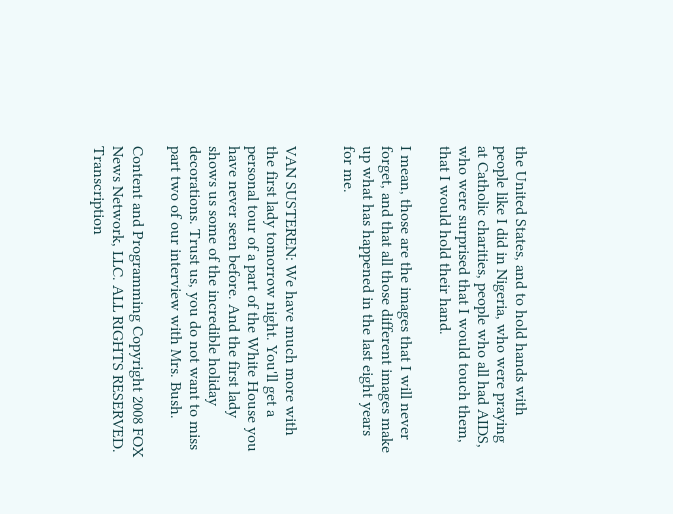the United States, and to hold hands with people like I did in Nigeria, who were praying at Catholic charities, people who all had AIDS, who were surprised that I would touch them, that I would hold their hand.

I mean, those are the images that I will never forget, and that all those different images make up what has happened in the last eight years for me.


VAN SUSTEREN: We have much more with the first lady tomorrow night. You'll get a personal tour of a part of the White House you have never seen before. And the first lady shows us some of the incredible holiday decorations. Trust us, you do not want to miss part two of our interview with Mrs. Bush.

Content and Programming Copyright 2008 FOX News Network, LLC. ALL RIGHTS RESERVED. Transcription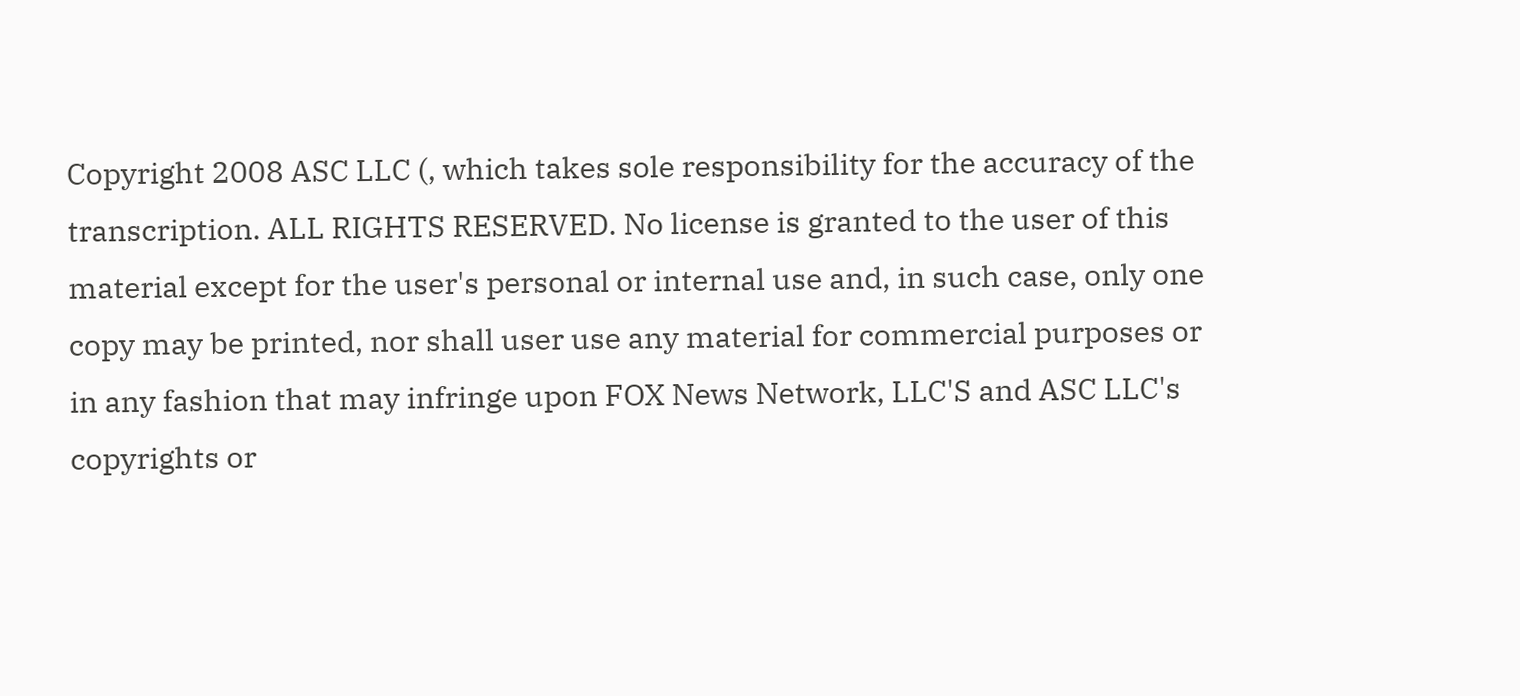Copyright 2008 ASC LLC (, which takes sole responsibility for the accuracy of the transcription. ALL RIGHTS RESERVED. No license is granted to the user of this material except for the user's personal or internal use and, in such case, only one copy may be printed, nor shall user use any material for commercial purposes or in any fashion that may infringe upon FOX News Network, LLC'S and ASC LLC's copyrights or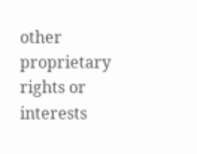other proprietary rights or interests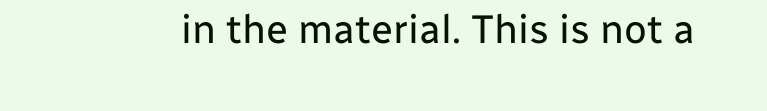in the material. This is not a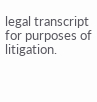legal transcript for purposes of litigation.